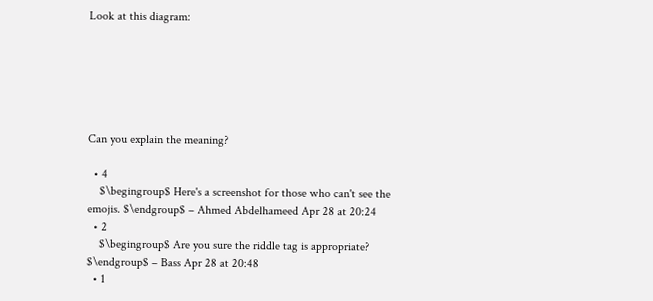Look at this diagram:






Can you explain the meaning?

  • 4
    $\begingroup$ Here's a screenshot for those who can't see the emojis. $\endgroup$ – Ahmed Abdelhameed Apr 28 at 20:24
  • 2
    $\begingroup$ Are you sure the riddle tag is appropriate? $\endgroup$ – Bass Apr 28 at 20:48
  • 1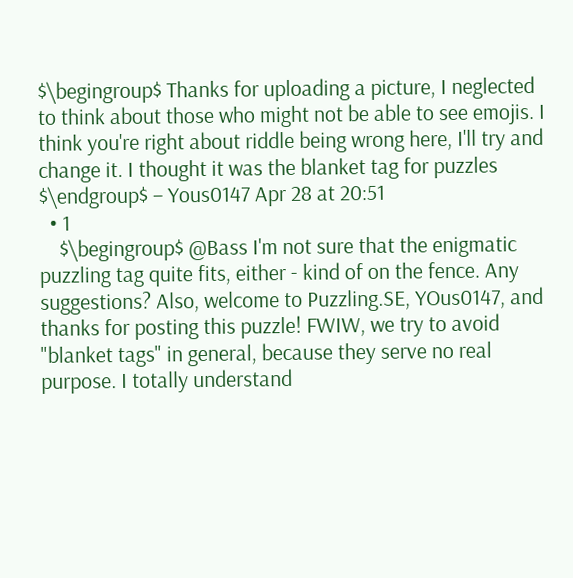$\begingroup$ Thanks for uploading a picture, I neglected to think about those who might not be able to see emojis. I think you're right about riddle being wrong here, I'll try and change it. I thought it was the blanket tag for puzzles $\endgroup$ – Yous0147 Apr 28 at 20:51
  • 1
    $\begingroup$ @Bass I'm not sure that the enigmatic puzzling tag quite fits, either - kind of on the fence. Any suggestions? Also, welcome to Puzzling.SE, YOus0147, and thanks for posting this puzzle! FWIW, we try to avoid "blanket tags" in general, because they serve no real purpose. I totally understand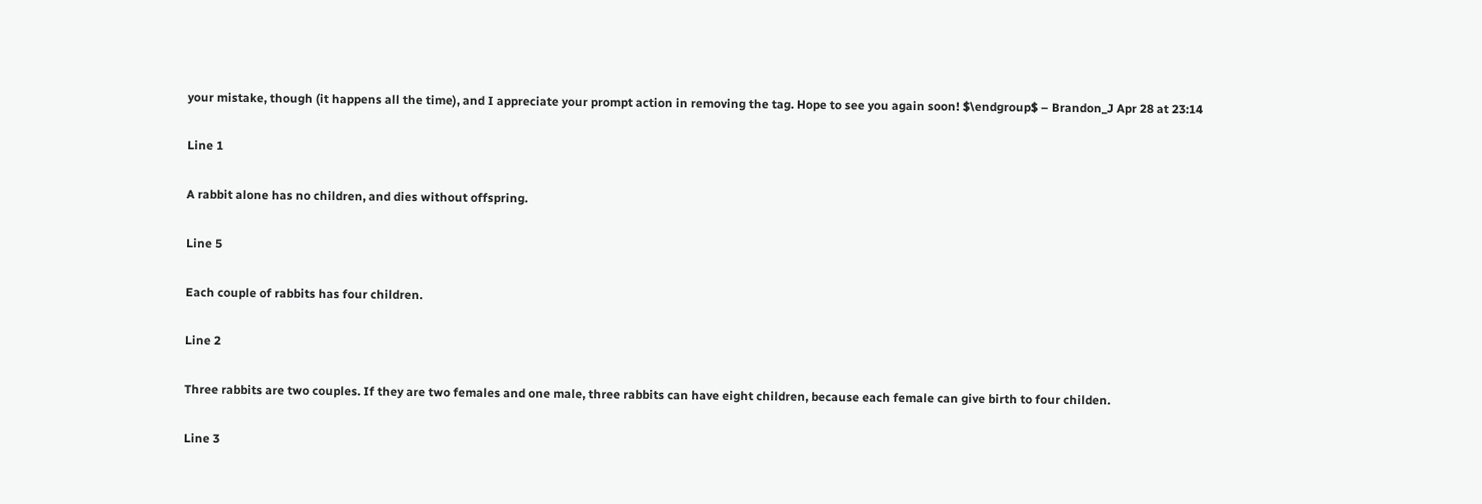your mistake, though (it happens all the time), and I appreciate your prompt action in removing the tag. Hope to see you again soon! $\endgroup$ – Brandon_J Apr 28 at 23:14

Line 1

A rabbit alone has no children, and dies without offspring.

Line 5

Each couple of rabbits has four children.

Line 2

Three rabbits are two couples. If they are two females and one male, three rabbits can have eight children, because each female can give birth to four childen.

Line 3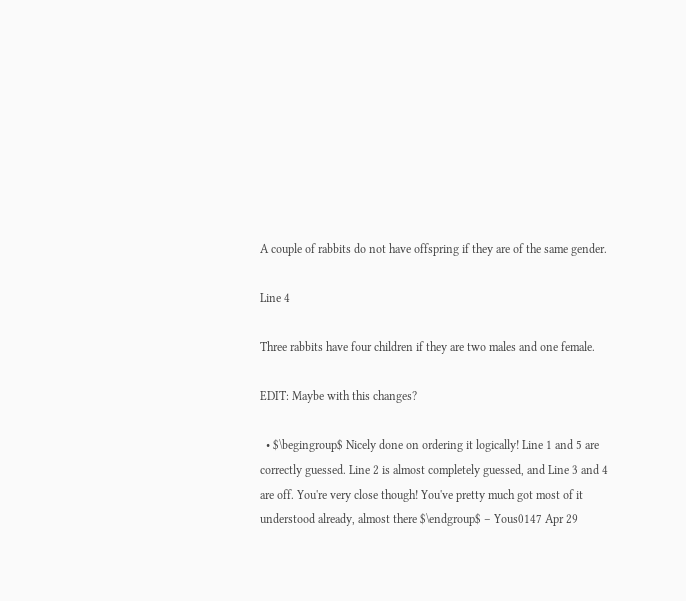A couple of rabbits do not have offspring if they are of the same gender.

Line 4

Three rabbits have four children if they are two males and one female.

EDIT: Maybe with this changes?

  • $\begingroup$ Nicely done on ordering it logically! Line 1 and 5 are correctly guessed. Line 2 is almost completely guessed, and Line 3 and 4 are off. You're very close though! You've pretty much got most of it understood already, almost there $\endgroup$ – Yous0147 Apr 29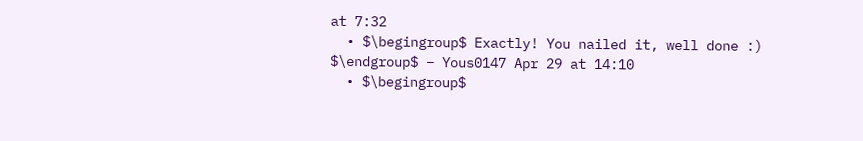at 7:32
  • $\begingroup$ Exactly! You nailed it, well done :) $\endgroup$ – Yous0147 Apr 29 at 14:10
  • $\begingroup$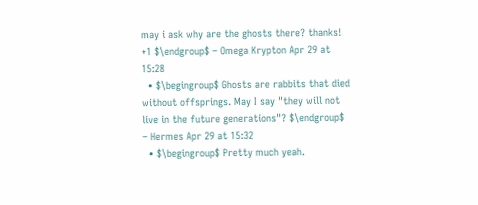may i ask why are the ghosts there? thanks! +1 $\endgroup$ – Omega Krypton Apr 29 at 15:28
  • $\begingroup$ Ghosts are rabbits that died without offsprings. May I say "they will not live in the future generations"? $\endgroup$ – Hermes Apr 29 at 15:32
  • $\begingroup$ Pretty much yeah.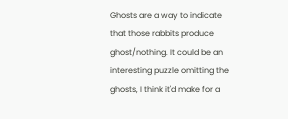Ghosts are a way to indicate that those rabbits produce ghost/nothing. It could be an interesting puzzle omitting the ghosts, I think it'd make for a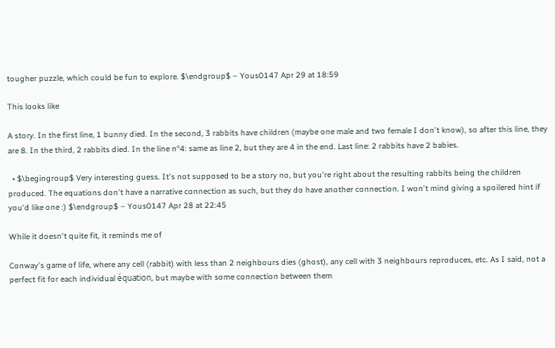tougher puzzle, which could be fun to explore. $\endgroup$ – Yous0147 Apr 29 at 18:59

This looks like

A story. In the first line, 1 bunny died. In the second, 3 rabbits have children (maybe one male and two female I don't know), so after this line, they are 8. In the third, 2 rabbits died. In the line n°4: same as line 2, but they are 4 in the end. Last line: 2 rabbits have 2 babies.

  • $\begingroup$ Very interesting guess. It's not supposed to be a story no, but you're right about the resulting rabbits being the children produced. The equations don't have a narrative connection as such, but they do have another connection. I won't mind giving a spoilered hint if you'd like one :) $\endgroup$ – Yous0147 Apr 28 at 22:45

While it doesn't quite fit, it reminds me of

Conway's game of life, where any cell (rabbit) with less than 2 neighbours dies (ghost), any cell with 3 neighbours reproduces, etc. As I said, not a perfect fit for each individual équation, but maybe with some connection between them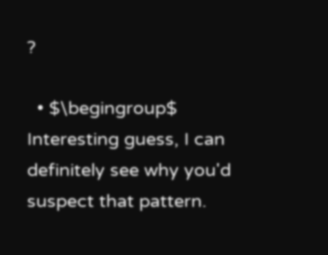?

  • $\begingroup$ Interesting guess, I can definitely see why you'd suspect that pattern.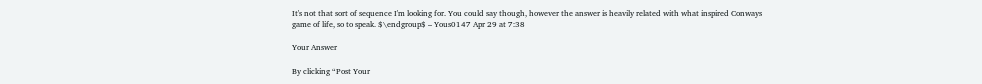It's not that sort of sequence I'm looking for. You could say though, however the answer is heavily related with what inspired Conways game of life, so to speak. $\endgroup$ – Yous0147 Apr 29 at 7:38

Your Answer

By clicking “Post Your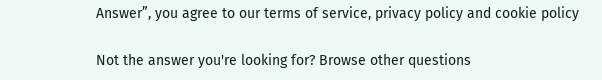Answer”, you agree to our terms of service, privacy policy and cookie policy

Not the answer you're looking for? Browse other questions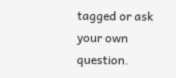tagged or ask your own question.